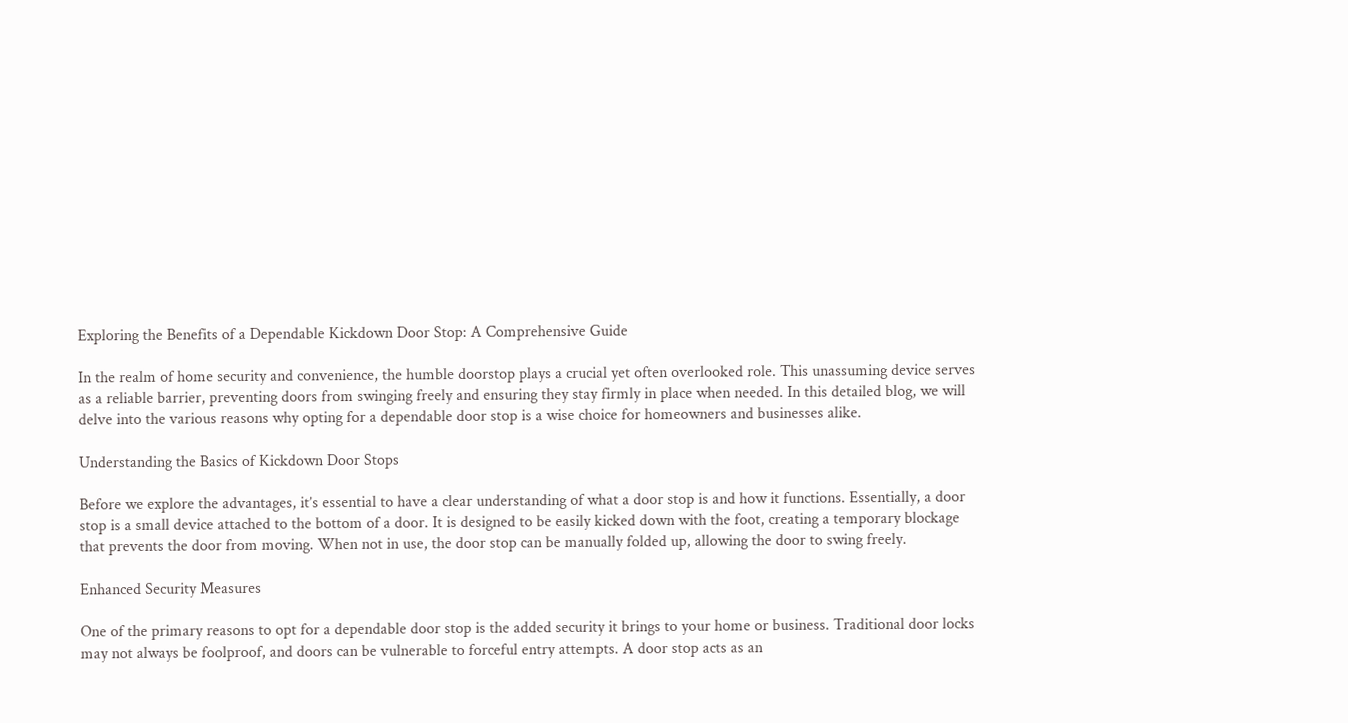Exploring the Benefits of a Dependable Kickdown Door Stop: A Comprehensive Guide

In the realm of home security and convenience, the humble doorstop plays a crucial yet often overlooked role. This unassuming device serves as a reliable barrier, preventing doors from swinging freely and ensuring they stay firmly in place when needed. In this detailed blog, we will delve into the various reasons why opting for a dependable door stop is a wise choice for homeowners and businesses alike.

Understanding the Basics of Kickdown Door Stops

Before we explore the advantages, it’s essential to have a clear understanding of what a door stop is and how it functions. Essentially, a door stop is a small device attached to the bottom of a door. It is designed to be easily kicked down with the foot, creating a temporary blockage that prevents the door from moving. When not in use, the door stop can be manually folded up, allowing the door to swing freely.

Enhanced Security Measures

One of the primary reasons to opt for a dependable door stop is the added security it brings to your home or business. Traditional door locks may not always be foolproof, and doors can be vulnerable to forceful entry attempts. A door stop acts as an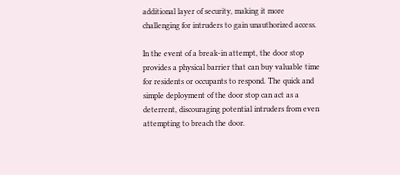additional layer of security, making it more challenging for intruders to gain unauthorized access.

In the event of a break-in attempt, the door stop provides a physical barrier that can buy valuable time for residents or occupants to respond. The quick and simple deployment of the door stop can act as a deterrent, discouraging potential intruders from even attempting to breach the door.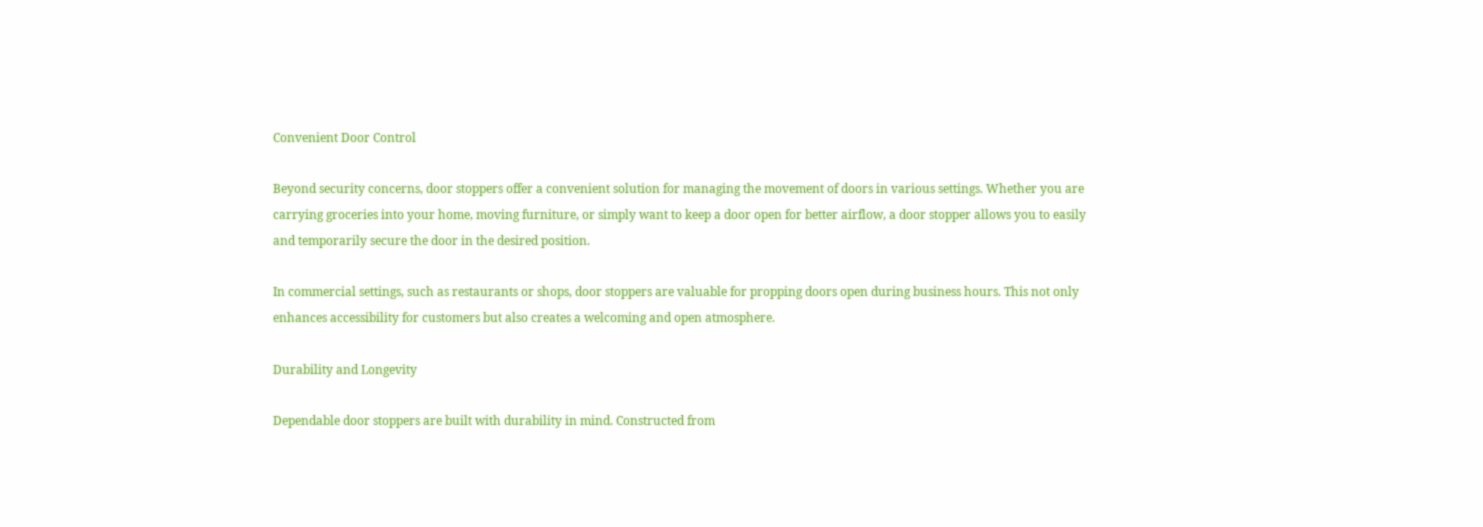Convenient Door Control

Beyond security concerns, door stoppers offer a convenient solution for managing the movement of doors in various settings. Whether you are carrying groceries into your home, moving furniture, or simply want to keep a door open for better airflow, a door stopper allows you to easily and temporarily secure the door in the desired position.

In commercial settings, such as restaurants or shops, door stoppers are valuable for propping doors open during business hours. This not only enhances accessibility for customers but also creates a welcoming and open atmosphere.

Durability and Longevity

Dependable door stoppers are built with durability in mind. Constructed from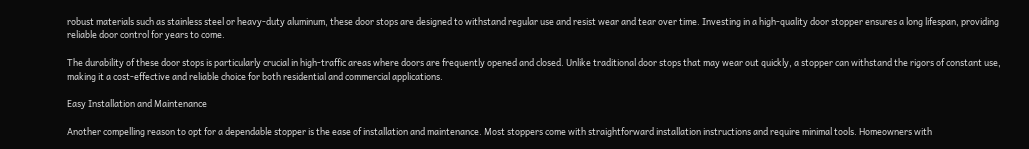robust materials such as stainless steel or heavy-duty aluminum, these door stops are designed to withstand regular use and resist wear and tear over time. Investing in a high-quality door stopper ensures a long lifespan, providing reliable door control for years to come.

The durability of these door stops is particularly crucial in high-traffic areas where doors are frequently opened and closed. Unlike traditional door stops that may wear out quickly, a stopper can withstand the rigors of constant use, making it a cost-effective and reliable choice for both residential and commercial applications.

Easy Installation and Maintenance

Another compelling reason to opt for a dependable stopper is the ease of installation and maintenance. Most stoppers come with straightforward installation instructions and require minimal tools. Homeowners with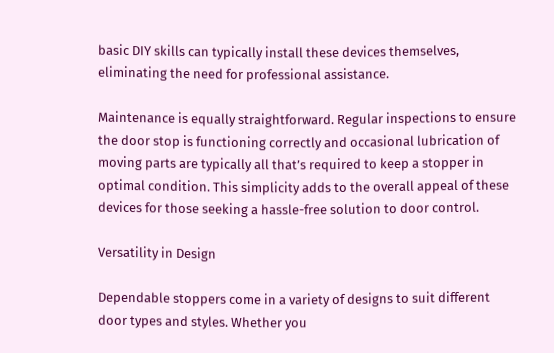basic DIY skills can typically install these devices themselves, eliminating the need for professional assistance.

Maintenance is equally straightforward. Regular inspections to ensure the door stop is functioning correctly and occasional lubrication of moving parts are typically all that’s required to keep a stopper in optimal condition. This simplicity adds to the overall appeal of these devices for those seeking a hassle-free solution to door control.

Versatility in Design

Dependable stoppers come in a variety of designs to suit different door types and styles. Whether you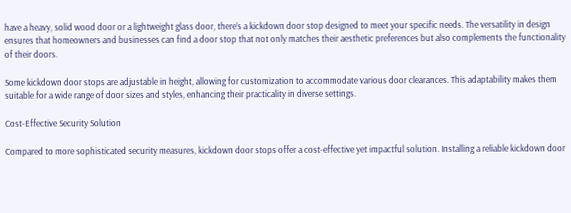have a heavy, solid wood door or a lightweight glass door, there’s a kickdown door stop designed to meet your specific needs. The versatility in design ensures that homeowners and businesses can find a door stop that not only matches their aesthetic preferences but also complements the functionality of their doors.

Some kickdown door stops are adjustable in height, allowing for customization to accommodate various door clearances. This adaptability makes them suitable for a wide range of door sizes and styles, enhancing their practicality in diverse settings.

Cost-Effective Security Solution

Compared to more sophisticated security measures, kickdown door stops offer a cost-effective yet impactful solution. Installing a reliable kickdown door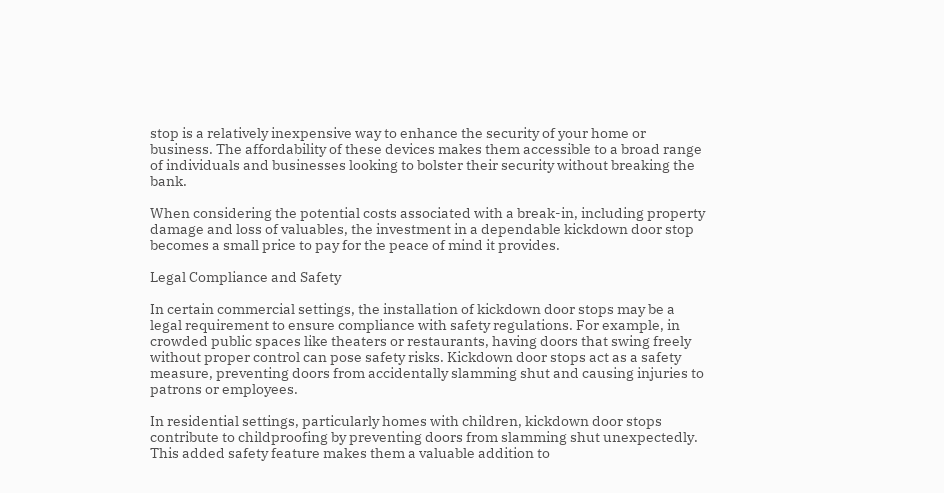stop is a relatively inexpensive way to enhance the security of your home or business. The affordability of these devices makes them accessible to a broad range of individuals and businesses looking to bolster their security without breaking the bank.

When considering the potential costs associated with a break-in, including property damage and loss of valuables, the investment in a dependable kickdown door stop becomes a small price to pay for the peace of mind it provides.

Legal Compliance and Safety

In certain commercial settings, the installation of kickdown door stops may be a legal requirement to ensure compliance with safety regulations. For example, in crowded public spaces like theaters or restaurants, having doors that swing freely without proper control can pose safety risks. Kickdown door stops act as a safety measure, preventing doors from accidentally slamming shut and causing injuries to patrons or employees.

In residential settings, particularly homes with children, kickdown door stops contribute to childproofing by preventing doors from slamming shut unexpectedly. This added safety feature makes them a valuable addition to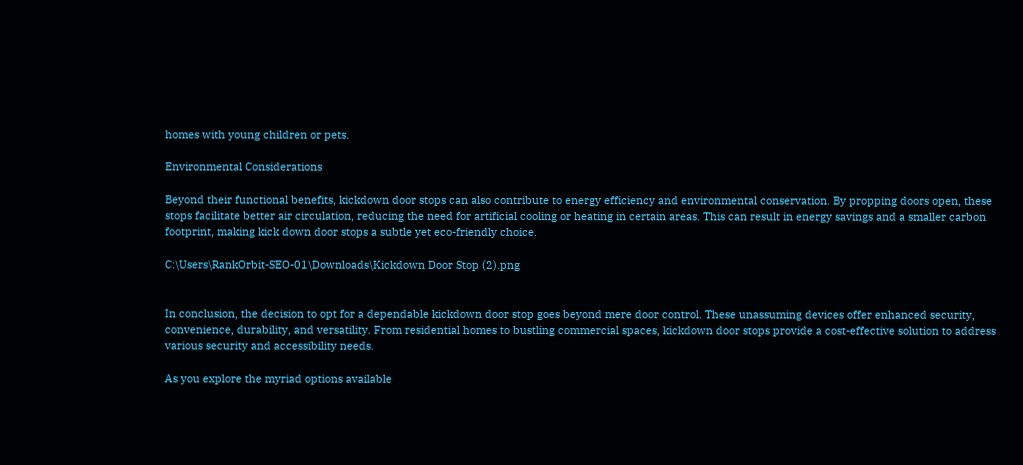homes with young children or pets.

Environmental Considerations

Beyond their functional benefits, kickdown door stops can also contribute to energy efficiency and environmental conservation. By propping doors open, these stops facilitate better air circulation, reducing the need for artificial cooling or heating in certain areas. This can result in energy savings and a smaller carbon footprint, making kick down door stops a subtle yet eco-friendly choice.

C:\Users\RankOrbit-SEO-01\Downloads\Kickdown Door Stop (2).png


In conclusion, the decision to opt for a dependable kickdown door stop goes beyond mere door control. These unassuming devices offer enhanced security, convenience, durability, and versatility. From residential homes to bustling commercial spaces, kickdown door stops provide a cost-effective solution to address various security and accessibility needs.

As you explore the myriad options available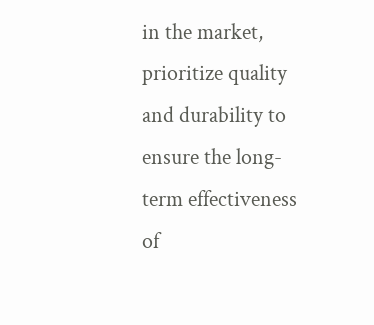in the market, prioritize quality and durability to ensure the long-term effectiveness of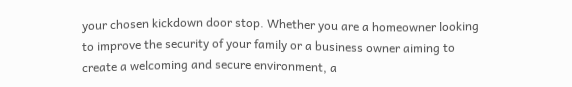your chosen kickdown door stop. Whether you are a homeowner looking to improve the security of your family or a business owner aiming to create a welcoming and secure environment, a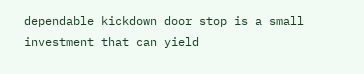dependable kickdown door stop is a small investment that can yield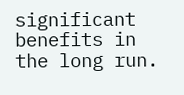significant benefits in the long run.